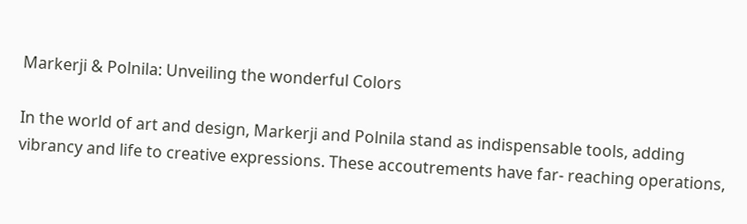Markerji & Polnila: Unveiling the wonderful Colors

In the world of art and design, Markerji and Polnila stand as indispensable tools, adding vibrancy and life to creative expressions. These accoutrements have far- reaching operations,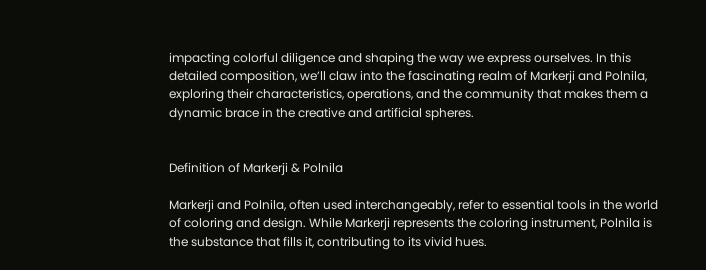impacting colorful diligence and shaping the way we express ourselves. In this detailed composition, we’ll claw into the fascinating realm of Markerji and Polnila, exploring their characteristics, operations, and the community that makes them a dynamic brace in the creative and artificial spheres.


Definition of Markerji & Polnila

Markerji and Polnila, often used interchangeably, refer to essential tools in the world of coloring and design. While Markerji represents the coloring instrument, Polnila is the substance that fills it, contributing to its vivid hues.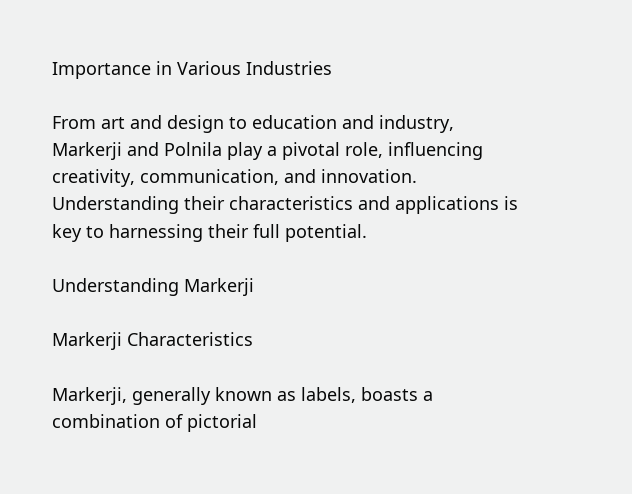Importance in Various Industries

From art and design to education and industry, Markerji and Polnila play a pivotal role, influencing creativity, communication, and innovation. Understanding their characteristics and applications is key to harnessing their full potential.

Understanding Markerji

Markerji Characteristics

Markerji, generally known as labels, boasts a combination of pictorial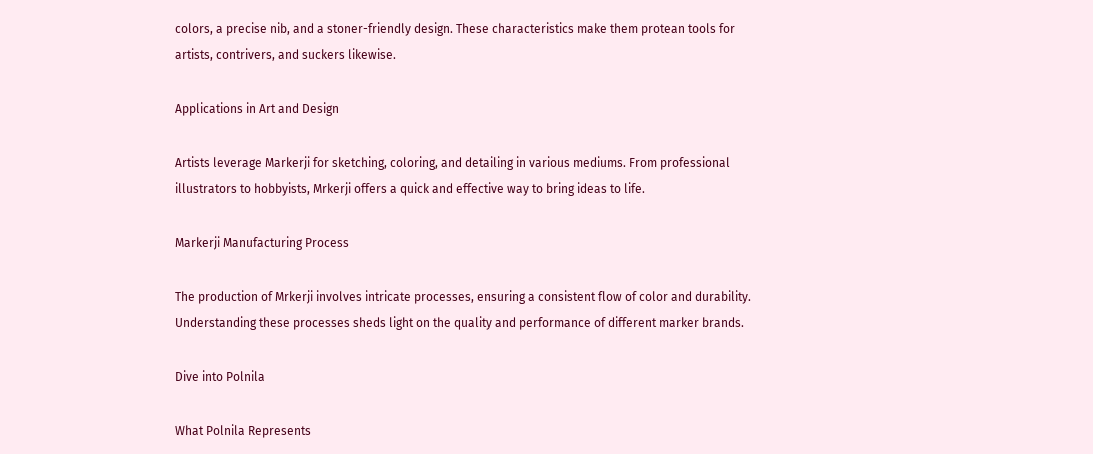colors, a precise nib, and a stoner-friendly design. These characteristics make them protean tools for artists, contrivers, and suckers likewise.

Applications in Art and Design

Artists leverage Markerji for sketching, coloring, and detailing in various mediums. From professional illustrators to hobbyists, Mrkerji offers a quick and effective way to bring ideas to life.

Markerji Manufacturing Process

The production of Mrkerji involves intricate processes, ensuring a consistent flow of color and durability. Understanding these processes sheds light on the quality and performance of different marker brands.

Dive into Polnila

What Polnila Represents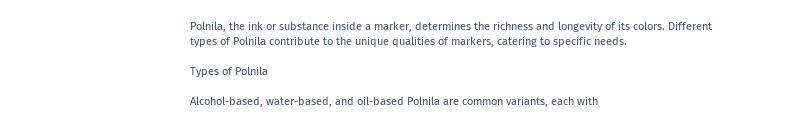Polnila, the ink or substance inside a marker, determines the richness and longevity of its colors. Different types of Polnila contribute to the unique qualities of markers, catering to specific needs.

Types of Polnila

Alcohol-based, water-based, and oil-based Polnila are common variants, each with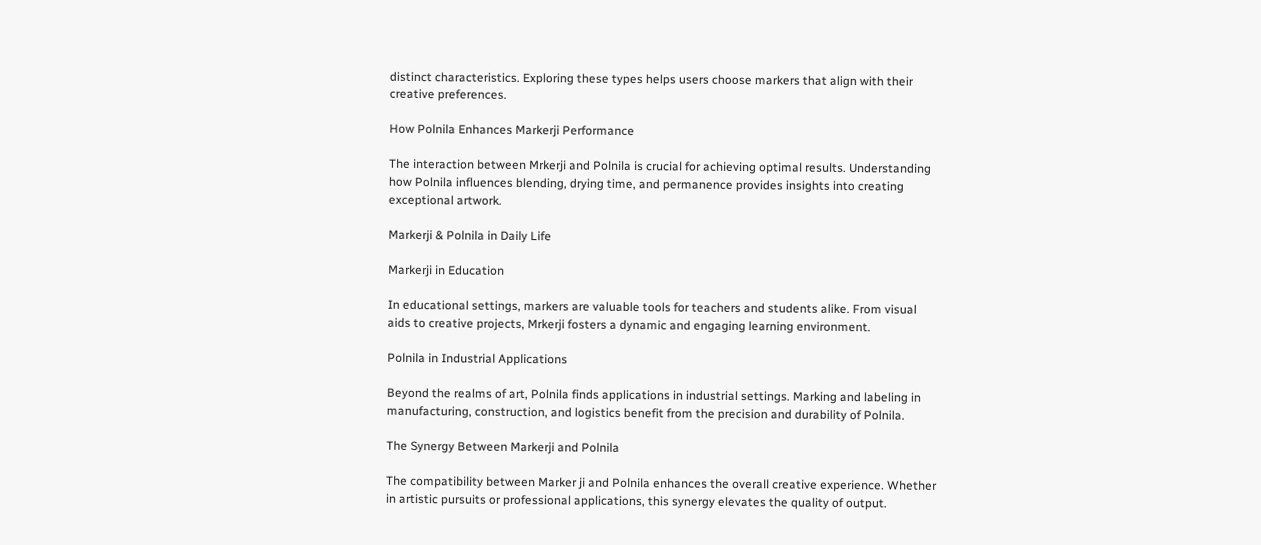distinct characteristics. Exploring these types helps users choose markers that align with their creative preferences.

How Polnila Enhances Markerji Performance

The interaction between Mrkerji and Polnila is crucial for achieving optimal results. Understanding how Polnila influences blending, drying time, and permanence provides insights into creating exceptional artwork.

Markerji & Polnila in Daily Life

Markerji in Education

In educational settings, markers are valuable tools for teachers and students alike. From visual aids to creative projects, Mrkerji fosters a dynamic and engaging learning environment.

Polnila in Industrial Applications

Beyond the realms of art, Polnila finds applications in industrial settings. Marking and labeling in manufacturing, construction, and logistics benefit from the precision and durability of Polnila.

The Synergy Between Markerji and Polnila

The compatibility between Marker ji and Polnila enhances the overall creative experience. Whether in artistic pursuits or professional applications, this synergy elevates the quality of output.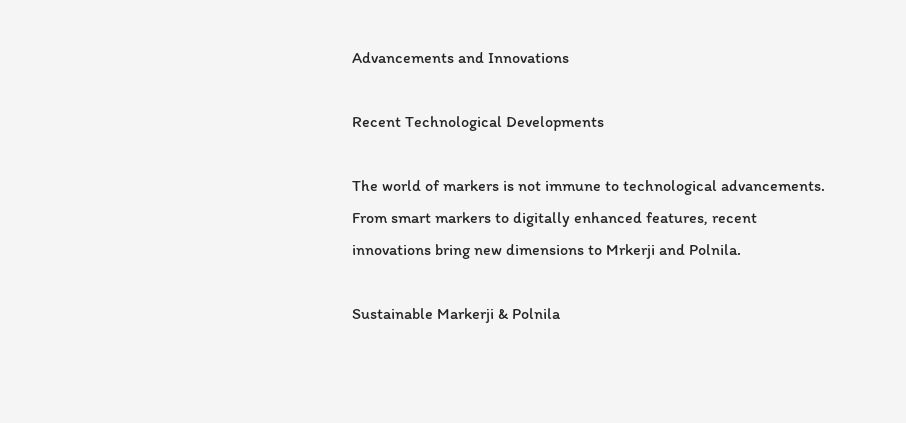Advancements and Innovations

Recent Technological Developments

The world of markers is not immune to technological advancements. From smart markers to digitally enhanced features, recent innovations bring new dimensions to Mrkerji and Polnila.

Sustainable Markerji & Polnila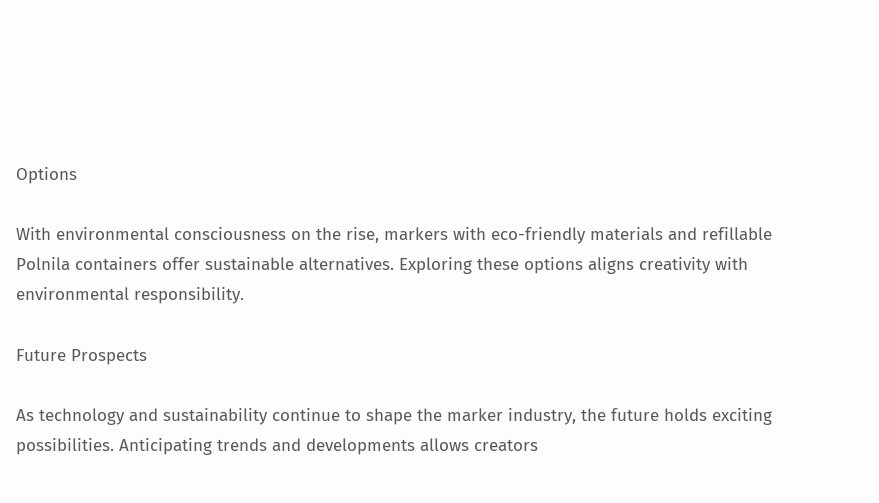Options

With environmental consciousness on the rise, markers with eco-friendly materials and refillable Polnila containers offer sustainable alternatives. Exploring these options aligns creativity with environmental responsibility.

Future Prospects

As technology and sustainability continue to shape the marker industry, the future holds exciting possibilities. Anticipating trends and developments allows creators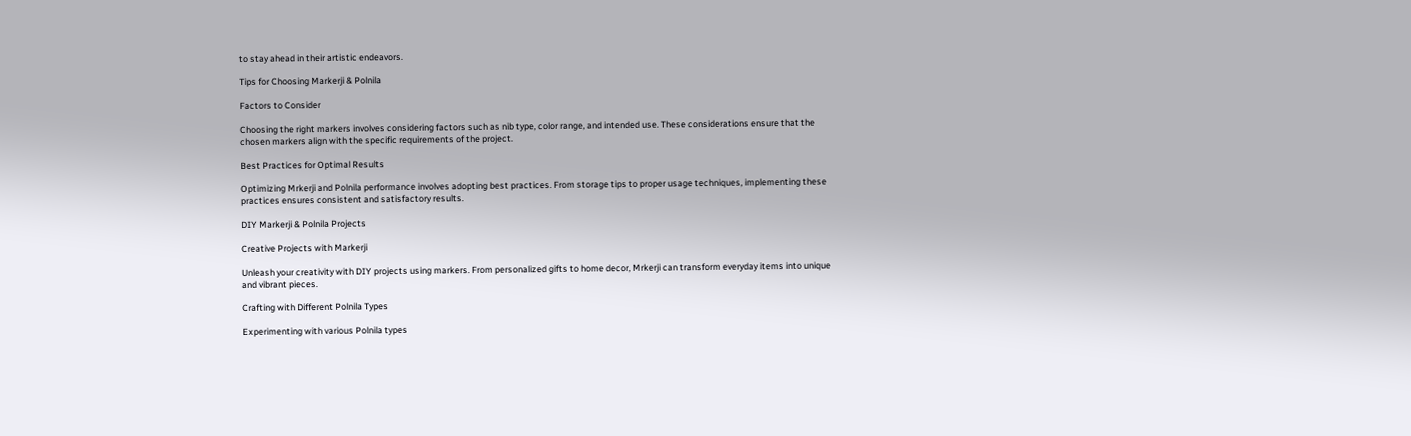to stay ahead in their artistic endeavors.

Tips for Choosing Markerji & Polnila

Factors to Consider

Choosing the right markers involves considering factors such as nib type, color range, and intended use. These considerations ensure that the chosen markers align with the specific requirements of the project.

Best Practices for Optimal Results

Optimizing Mrkerji and Polnila performance involves adopting best practices. From storage tips to proper usage techniques, implementing these practices ensures consistent and satisfactory results.

DIY Markerji & Polnila Projects

Creative Projects with Markerji

Unleash your creativity with DIY projects using markers. From personalized gifts to home decor, Mrkerji can transform everyday items into unique and vibrant pieces.

Crafting with Different Polnila Types

Experimenting with various Polnila types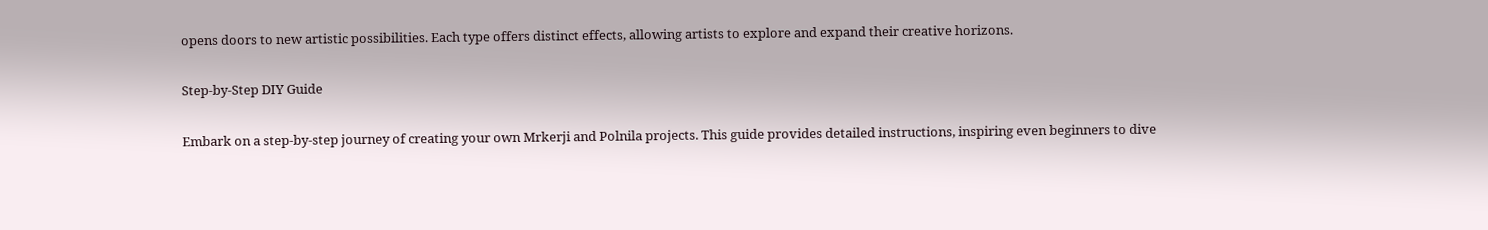opens doors to new artistic possibilities. Each type offers distinct effects, allowing artists to explore and expand their creative horizons.

Step-by-Step DIY Guide

Embark on a step-by-step journey of creating your own Mrkerji and Polnila projects. This guide provides detailed instructions, inspiring even beginners to dive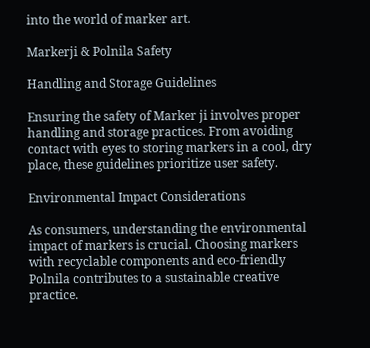into the world of marker art.

Markerji & Polnila Safety

Handling and Storage Guidelines

Ensuring the safety of Marker ji involves proper handling and storage practices. From avoiding contact with eyes to storing markers in a cool, dry place, these guidelines prioritize user safety.

Environmental Impact Considerations

As consumers, understanding the environmental impact of markers is crucial. Choosing markers with recyclable components and eco-friendly Polnila contributes to a sustainable creative practice.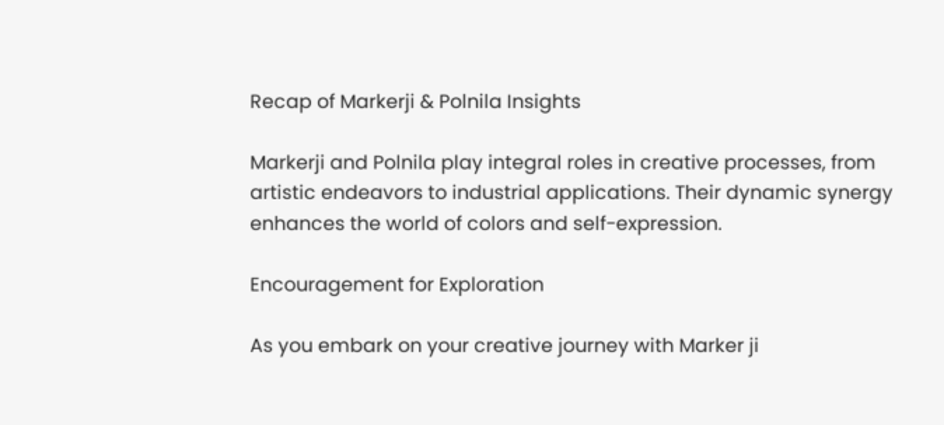Recap of Markerji & Polnila Insights

Markerji and Polnila play integral roles in creative processes, from artistic endeavors to industrial applications. Their dynamic synergy enhances the world of colors and self-expression.

Encouragement for Exploration

As you embark on your creative journey with Marker ji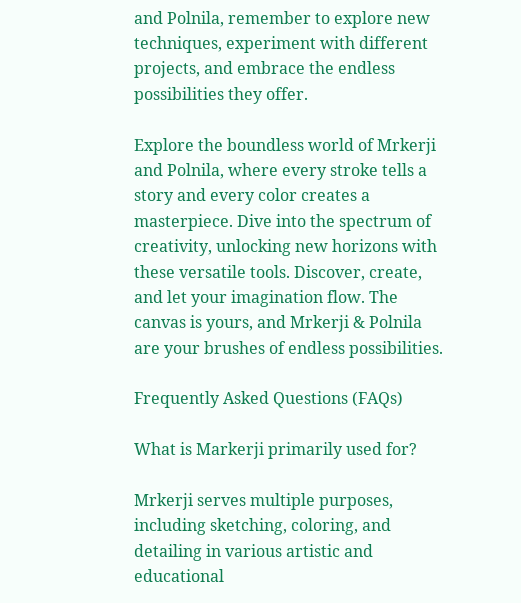and Polnila, remember to explore new techniques, experiment with different projects, and embrace the endless possibilities they offer.

Explore the boundless world of Mrkerji and Polnila, where every stroke tells a story and every color creates a masterpiece. Dive into the spectrum of creativity, unlocking new horizons with these versatile tools. Discover, create, and let your imagination flow. The canvas is yours, and Mrkerji & Polnila are your brushes of endless possibilities.

Frequently Asked Questions (FAQs)

What is Markerji primarily used for?

Mrkerji serves multiple purposes, including sketching, coloring, and detailing in various artistic and educational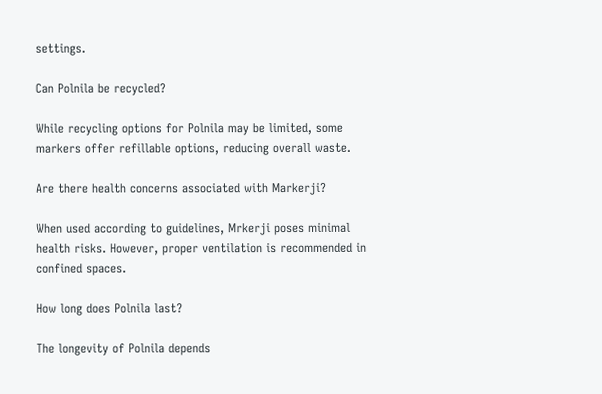settings.

Can Polnila be recycled?

While recycling options for Polnila may be limited, some markers offer refillable options, reducing overall waste.

Are there health concerns associated with Markerji?

When used according to guidelines, Mrkerji poses minimal health risks. However, proper ventilation is recommended in confined spaces.

How long does Polnila last?

The longevity of Polnila depends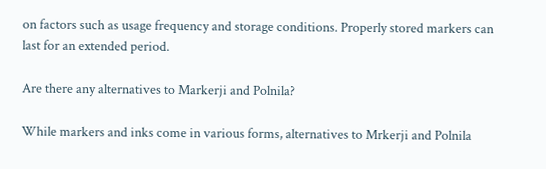on factors such as usage frequency and storage conditions. Properly stored markers can last for an extended period.

Are there any alternatives to Markerji and Polnila?

While markers and inks come in various forms, alternatives to Mrkerji and Polnila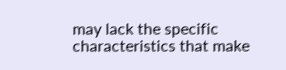may lack the specific characteristics that make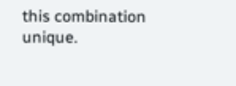this combination unique.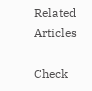Related Articles

Check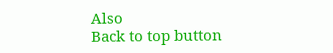Also
Back to top button